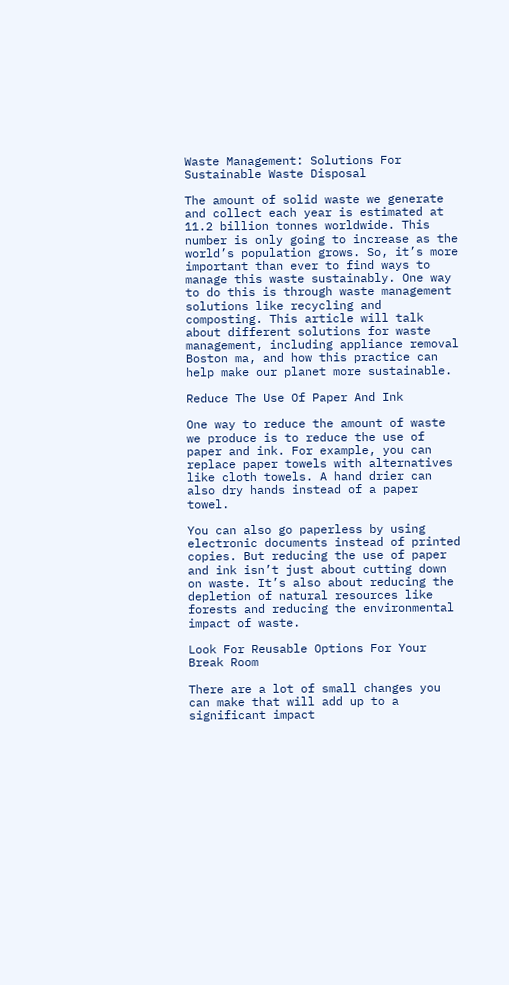Waste Management: Solutions For Sustainable Waste Disposal

The amount of solid waste we generate and collect each year is estimated at 11.2 billion tonnes worldwide. This number is only going to increase as the world’s population grows. So, it’s more important than ever to find ways to manage this waste sustainably. One way to do this is through waste management solutions like recycling and composting. This article will talk about different solutions for waste management, including appliance removal Boston ma, and how this practice can help make our planet more sustainable.

Reduce The Use Of Paper And Ink

One way to reduce the amount of waste we produce is to reduce the use of paper and ink. For example, you can replace paper towels with alternatives like cloth towels. A hand drier can also dry hands instead of a paper towel.

You can also go paperless by using electronic documents instead of printed copies. But reducing the use of paper and ink isn’t just about cutting down on waste. It’s also about reducing the depletion of natural resources like forests and reducing the environmental impact of waste.

Look For Reusable Options For Your Break Room

There are a lot of small changes you can make that will add up to a significant impact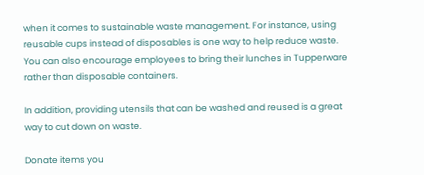when it comes to sustainable waste management. For instance, using reusable cups instead of disposables is one way to help reduce waste. You can also encourage employees to bring their lunches in Tupperware rather than disposable containers.

In addition, providing utensils that can be washed and reused is a great way to cut down on waste.

Donate items you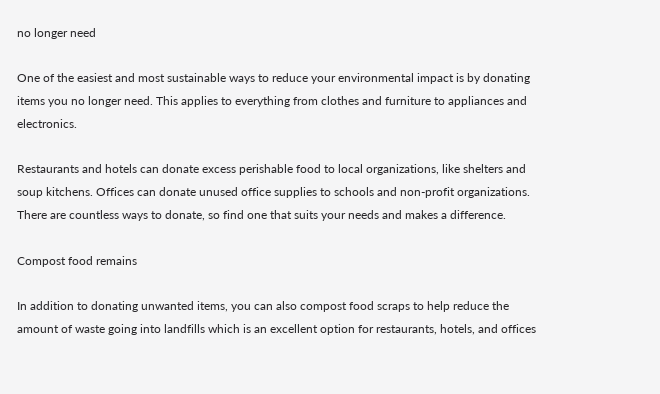no longer need

One of the easiest and most sustainable ways to reduce your environmental impact is by donating items you no longer need. This applies to everything from clothes and furniture to appliances and electronics.

Restaurants and hotels can donate excess perishable food to local organizations, like shelters and soup kitchens. Offices can donate unused office supplies to schools and non-profit organizations. There are countless ways to donate, so find one that suits your needs and makes a difference.

Compost food remains

In addition to donating unwanted items, you can also compost food scraps to help reduce the amount of waste going into landfills which is an excellent option for restaurants, hotels, and offices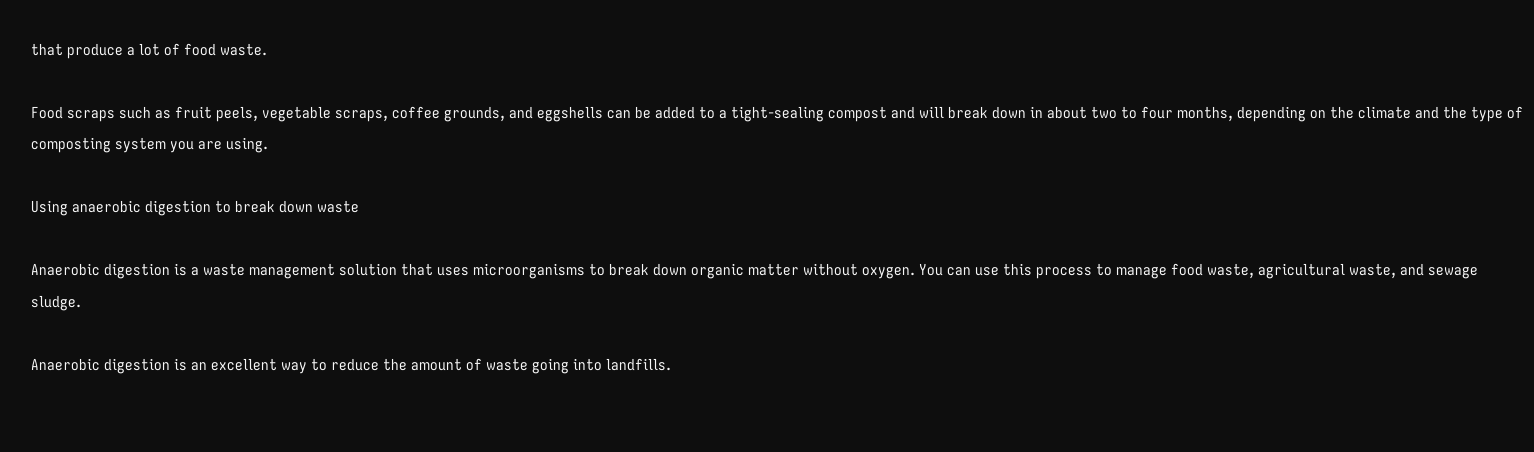that produce a lot of food waste.

Food scraps such as fruit peels, vegetable scraps, coffee grounds, and eggshells can be added to a tight-sealing compost and will break down in about two to four months, depending on the climate and the type of composting system you are using.

Using anaerobic digestion to break down waste

Anaerobic digestion is a waste management solution that uses microorganisms to break down organic matter without oxygen. You can use this process to manage food waste, agricultural waste, and sewage sludge.

Anaerobic digestion is an excellent way to reduce the amount of waste going into landfills.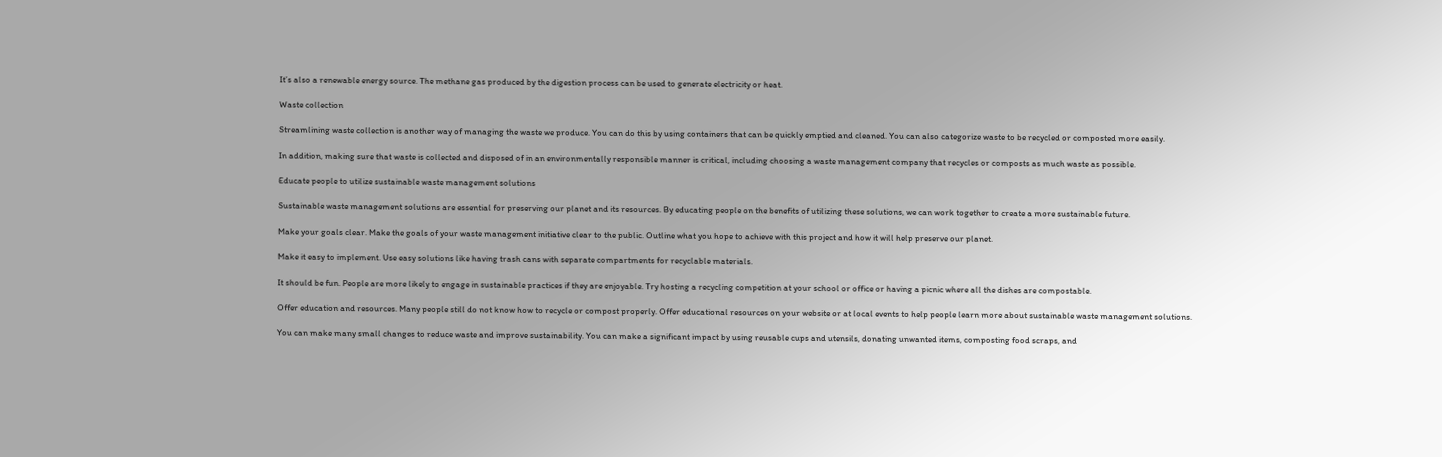It’s also a renewable energy source. The methane gas produced by the digestion process can be used to generate electricity or heat.

Waste collection

Streamlining waste collection is another way of managing the waste we produce. You can do this by using containers that can be quickly emptied and cleaned. You can also categorize waste to be recycled or composted more easily.

In addition, making sure that waste is collected and disposed of in an environmentally responsible manner is critical, including choosing a waste management company that recycles or composts as much waste as possible.

Educate people to utilize sustainable waste management solutions

Sustainable waste management solutions are essential for preserving our planet and its resources. By educating people on the benefits of utilizing these solutions, we can work together to create a more sustainable future.

Make your goals clear. Make the goals of your waste management initiative clear to the public. Outline what you hope to achieve with this project and how it will help preserve our planet.

Make it easy to implement. Use easy solutions like having trash cans with separate compartments for recyclable materials.

It should be fun. People are more likely to engage in sustainable practices if they are enjoyable. Try hosting a recycling competition at your school or office or having a picnic where all the dishes are compostable.

Offer education and resources. Many people still do not know how to recycle or compost properly. Offer educational resources on your website or at local events to help people learn more about sustainable waste management solutions.

You can make many small changes to reduce waste and improve sustainability. You can make a significant impact by using reusable cups and utensils, donating unwanted items, composting food scraps, and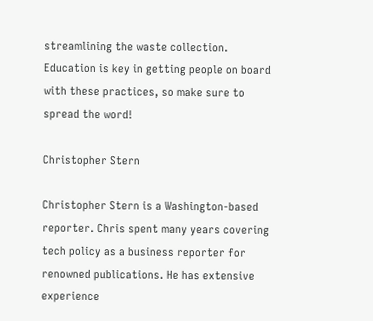streamlining the waste collection. Education is key in getting people on board with these practices, so make sure to spread the word!

Christopher Stern

Christopher Stern is a Washington-based reporter. Chris spent many years covering tech policy as a business reporter for renowned publications. He has extensive experience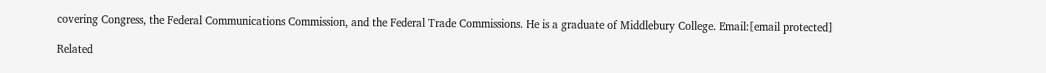covering Congress, the Federal Communications Commission, and the Federal Trade Commissions. He is a graduate of Middlebury College. Email:[email protected]

Related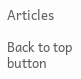Articles

Back to top button